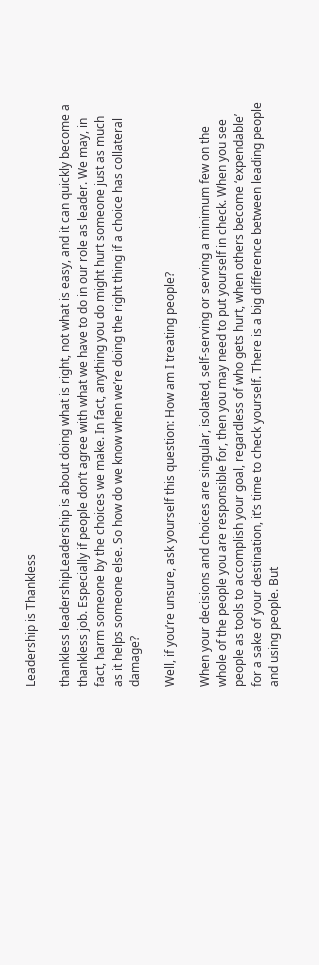Leadership is Thankless

thankless leadershipLeadership is about doing what is right, not what is easy, and it can quickly become a thankless job. Especially if people don’t agree with what we have to do in our role as leader. We may, in fact, harm someone by the choices we make. In fact, anything you do might hurt someone just as much as it helps someone else. So how do we know when we’re doing the right thing if a choice has collateral damage?

Well, if you’re unsure, ask yourself this question: How am I treating people?

When your decisions and choices are singular, isolated, self-serving or serving a minimum few on the whole of the people you are responsible for, then you may need to put yourself in check. When you see people as tools to accomplish your goal, regardless of who gets hurt, when others become ‘expendable’ for a sake of your destination, it’s time to check yourself. There is a big difference between leading people and using people. But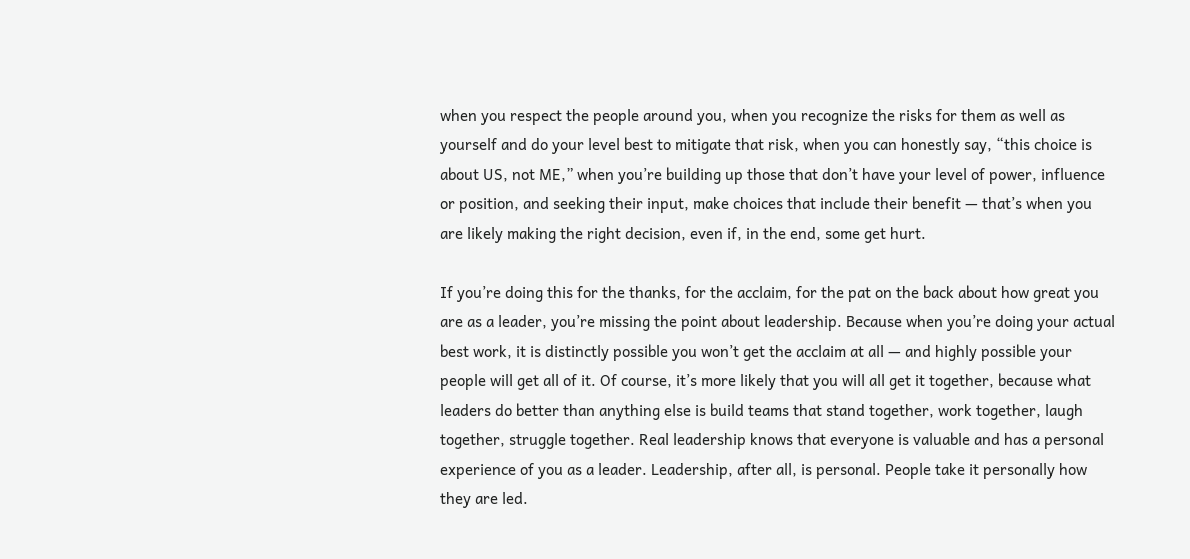when you respect the people around you, when you recognize the risks for them as well as yourself and do your level best to mitigate that risk, when you can honestly say, “this choice is about US, not ME,” when you’re building up those that don’t have your level of power, influence or position, and seeking their input, make choices that include their benefit — that’s when you are likely making the right decision, even if, in the end, some get hurt.

If you’re doing this for the thanks, for the acclaim, for the pat on the back about how great you are as a leader, you’re missing the point about leadership. Because when you’re doing your actual best work, it is distinctly possible you won’t get the acclaim at all — and highly possible your people will get all of it. Of course, it’s more likely that you will all get it together, because what leaders do better than anything else is build teams that stand together, work together, laugh together, struggle together. Real leadership knows that everyone is valuable and has a personal experience of you as a leader. Leadership, after all, is personal. People take it personally how they are led.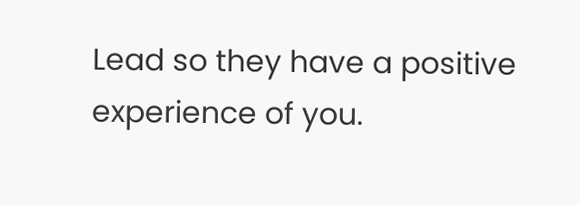Lead so they have a positive experience of you.